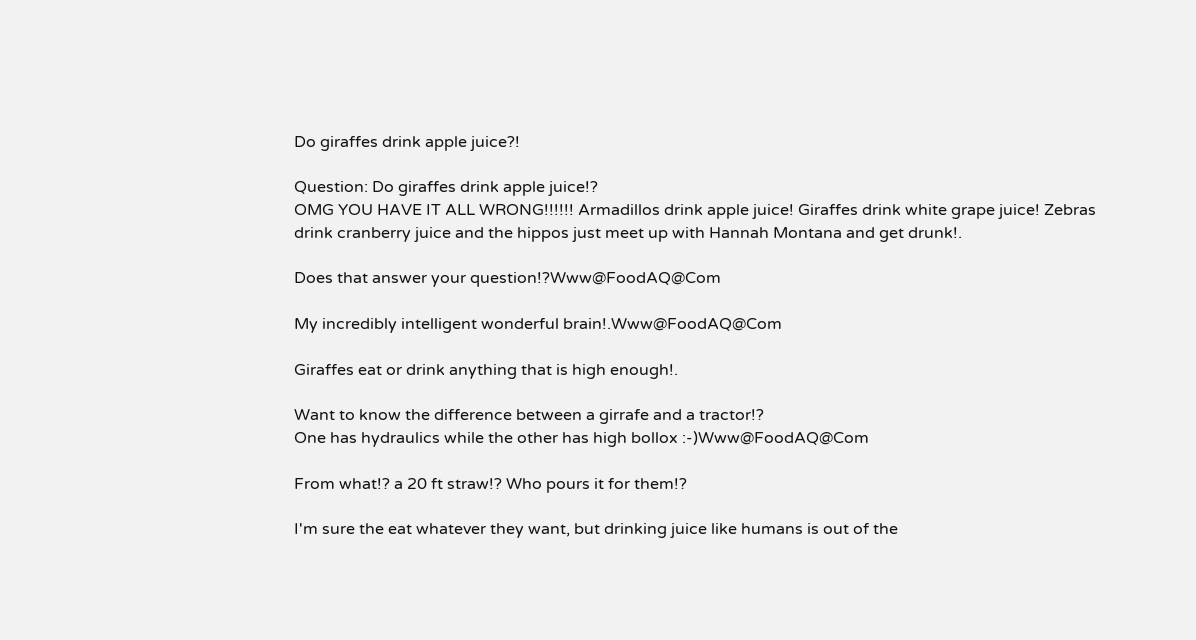Do giraffes drink apple juice?!

Question: Do giraffes drink apple juice!?
OMG YOU HAVE IT ALL WRONG!!!!!! Armadillos drink apple juice! Giraffes drink white grape juice! Zebras drink cranberry juice and the hippos just meet up with Hannah Montana and get drunk!.

Does that answer your question!?Www@FoodAQ@Com

My incredibly intelligent wonderful brain!.Www@FoodAQ@Com

Giraffes eat or drink anything that is high enough!.

Want to know the difference between a girrafe and a tractor!?
One has hydraulics while the other has high bollox :-)Www@FoodAQ@Com

From what!? a 20 ft straw!? Who pours it for them!?

I'm sure the eat whatever they want, but drinking juice like humans is out of the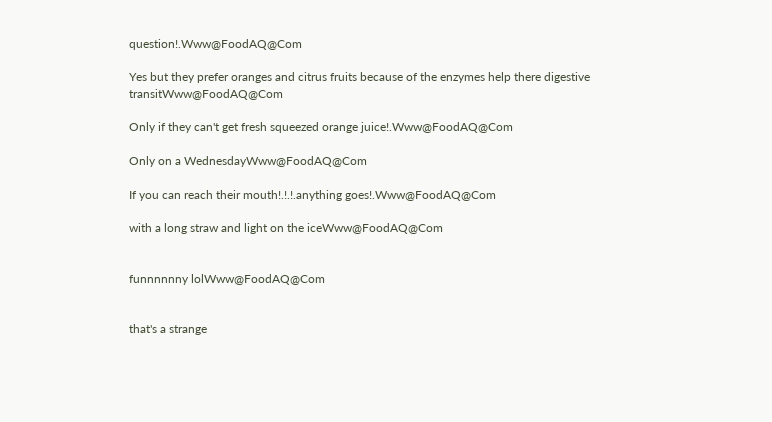question!.Www@FoodAQ@Com

Yes but they prefer oranges and citrus fruits because of the enzymes help there digestive transitWww@FoodAQ@Com

Only if they can't get fresh squeezed orange juice!.Www@FoodAQ@Com

Only on a WednesdayWww@FoodAQ@Com

If you can reach their mouth!.!.!.anything goes!.Www@FoodAQ@Com

with a long straw and light on the iceWww@FoodAQ@Com


funnnnnny lolWww@FoodAQ@Com


that's a strange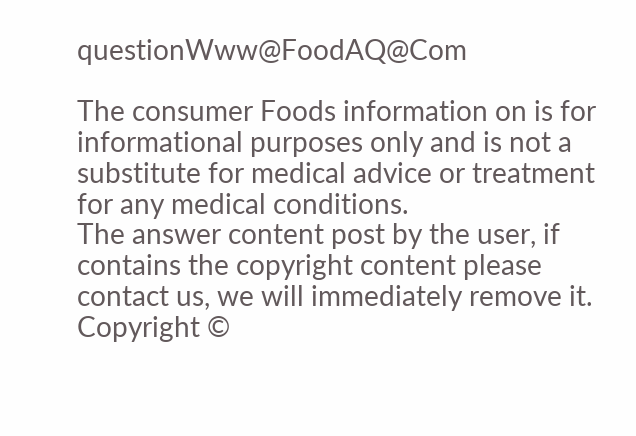questionWww@FoodAQ@Com

The consumer Foods information on is for informational purposes only and is not a substitute for medical advice or treatment for any medical conditions.
The answer content post by the user, if contains the copyright content please contact us, we will immediately remove it.
Copyright ©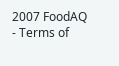2007 FoodAQ - Terms of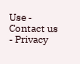Use - Contact us - Privacy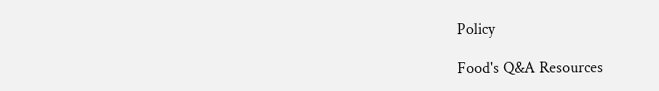Policy

Food's Q&A Resources